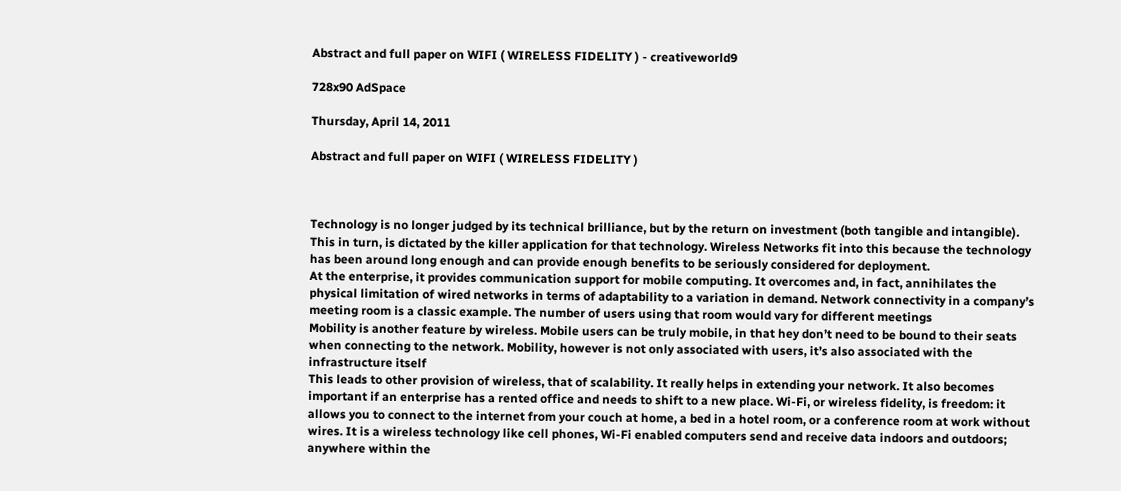Abstract and full paper on WIFI ( WIRELESS FIDELITY ) - creativeworld9

728x90 AdSpace

Thursday, April 14, 2011

Abstract and full paper on WIFI ( WIRELESS FIDELITY )



Technology is no longer judged by its technical brilliance, but by the return on investment (both tangible and intangible). This in turn, is dictated by the killer application for that technology. Wireless Networks fit into this because the technology has been around long enough and can provide enough benefits to be seriously considered for deployment.
At the enterprise, it provides communication support for mobile computing. It overcomes and, in fact, annihilates the physical limitation of wired networks in terms of adaptability to a variation in demand. Network connectivity in a company’s meeting room is a classic example. The number of users using that room would vary for different meetings
Mobility is another feature by wireless. Mobile users can be truly mobile, in that hey don’t need to be bound to their seats when connecting to the network. Mobility, however is not only associated with users, it’s also associated with the infrastructure itself
This leads to other provision of wireless, that of scalability. It really helps in extending your network. It also becomes important if an enterprise has a rented office and needs to shift to a new place. Wi-Fi, or wireless fidelity, is freedom: it allows you to connect to the internet from your couch at home, a bed in a hotel room, or a conference room at work without wires. It is a wireless technology like cell phones, Wi-Fi enabled computers send and receive data indoors and outdoors; anywhere within the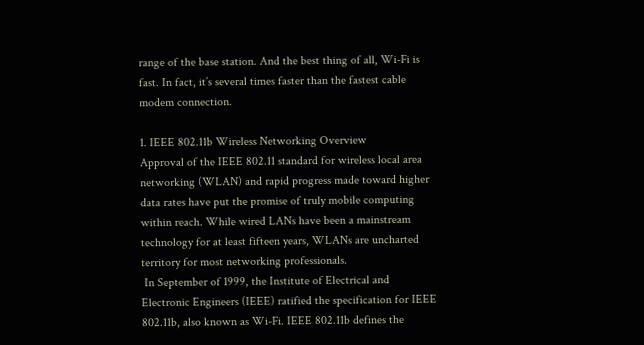range of the base station. And the best thing of all, Wi-Fi is fast. In fact, it’s several times faster than the fastest cable modem connection.

1. IEEE 802.11b Wireless Networking Overview
Approval of the IEEE 802.11 standard for wireless local area networking (WLAN) and rapid progress made toward higher data rates have put the promise of truly mobile computing within reach. While wired LANs have been a mainstream technology for at least fifteen years, WLANs are uncharted territory for most networking professionals.
 In September of 1999, the Institute of Electrical and Electronic Engineers (IEEE) ratified the specification for IEEE 802.11b, also known as Wi-Fi. IEEE 802.11b defines the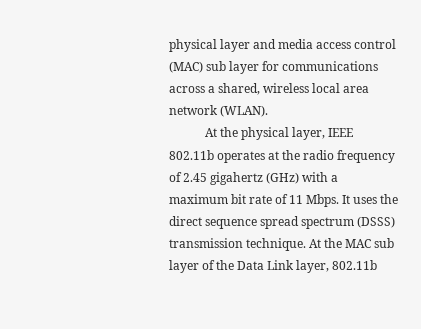physical layer and media access control (MAC) sub layer for communications across a shared, wireless local area network (WLAN).
            At the physical layer, IEEE 802.11b operates at the radio frequency of 2.45 gigahertz (GHz) with a maximum bit rate of 11 Mbps. It uses the direct sequence spread spectrum (DSSS) transmission technique. At the MAC sub layer of the Data Link layer, 802.11b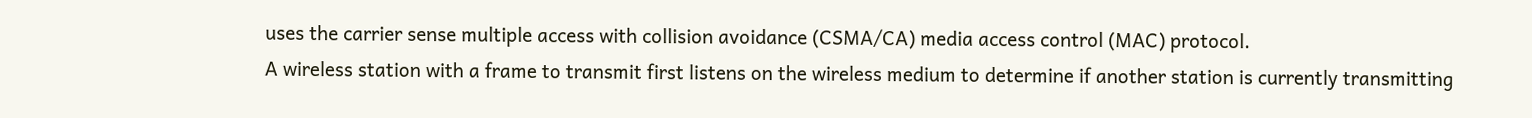uses the carrier sense multiple access with collision avoidance (CSMA/CA) media access control (MAC) protocol.
A wireless station with a frame to transmit first listens on the wireless medium to determine if another station is currently transmitting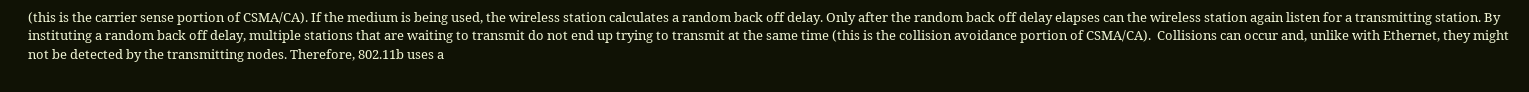(this is the carrier sense portion of CSMA/CA). If the medium is being used, the wireless station calculates a random back off delay. Only after the random back off delay elapses can the wireless station again listen for a transmitting station. By instituting a random back off delay, multiple stations that are waiting to transmit do not end up trying to transmit at the same time (this is the collision avoidance portion of CSMA/CA).  Collisions can occur and, unlike with Ethernet, they might not be detected by the transmitting nodes. Therefore, 802.11b uses a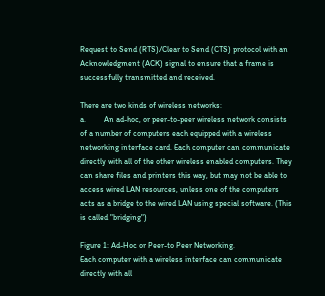Request to Send (RTS)/Clear to Send (CTS) protocol with an Acknowledgment (ACK) signal to ensure that a frame is successfully transmitted and received.

There are two kinds of wireless networks:
a.         An ad-hoc, or peer-to-peer wireless network consists of a number of computers each equipped with a wireless networking interface card. Each computer can communicate directly with all of the other wireless enabled computers. They can share files and printers this way, but may not be able to access wired LAN resources, unless one of the computers acts as a bridge to the wired LAN using special software. (This is called "bridging")

Figure 1: Ad-Hoc or Peer-to Peer Networking.
Each computer with a wireless interface can communicate directly with all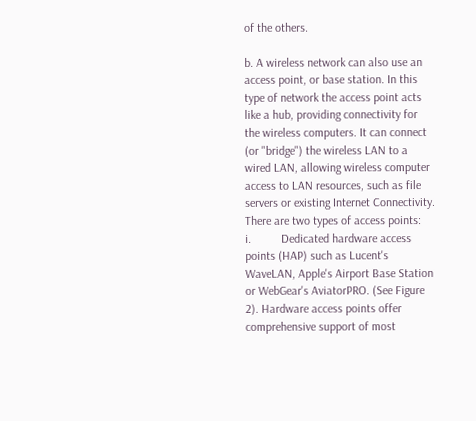of the others.

b. A wireless network can also use an access point, or base station. In this type of network the access point acts like a hub, providing connectivity for the wireless computers. It can connect (or "bridge") the wireless LAN to a wired LAN, allowing wireless computer access to LAN resources, such as file servers or existing Internet Connectivity.
There are two types of access points:
i.          Dedicated hardware access points (HAP) such as Lucent's WaveLAN, Apple's Airport Base Station or WebGear's AviatorPRO. (See Figure 2). Hardware access points offer comprehensive support of most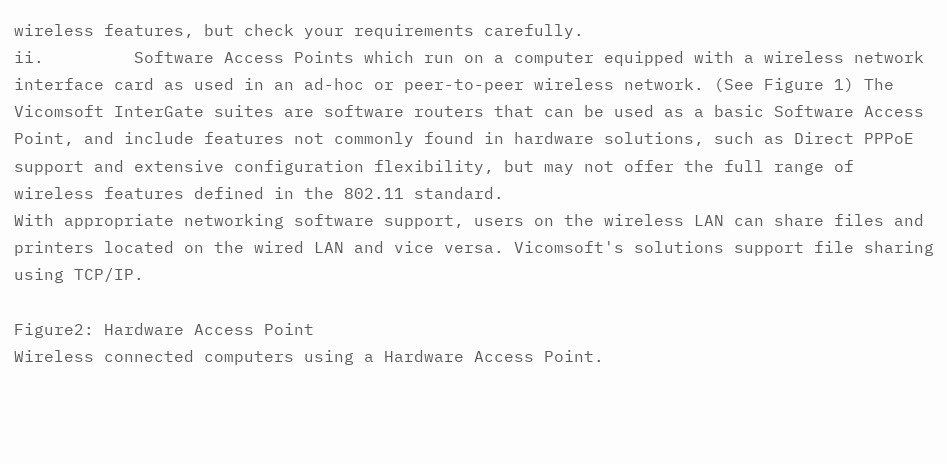wireless features, but check your requirements carefully.
ii.         Software Access Points which run on a computer equipped with a wireless network interface card as used in an ad-hoc or peer-to-peer wireless network. (See Figure 1) The Vicomsoft InterGate suites are software routers that can be used as a basic Software Access Point, and include features not commonly found in hardware solutions, such as Direct PPPoE support and extensive configuration flexibility, but may not offer the full range of wireless features defined in the 802.11 standard.
With appropriate networking software support, users on the wireless LAN can share files and printers located on the wired LAN and vice versa. Vicomsoft's solutions support file sharing using TCP/IP.

Figure2: Hardware Access Point
Wireless connected computers using a Hardware Access Point.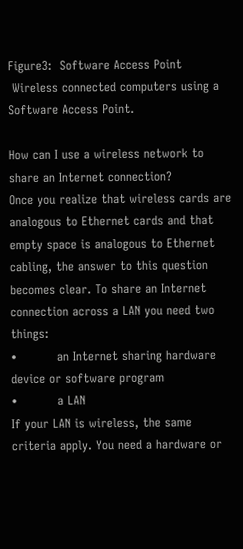Figure3:  Software Access Point
 Wireless connected computers using a Software Access Point.

How can I use a wireless network to share an Internet connection?
Once you realize that wireless cards are analogous to Ethernet cards and that empty space is analogous to Ethernet cabling, the answer to this question becomes clear. To share an Internet connection across a LAN you need two things:
•          an Internet sharing hardware device or software program
•          a LAN
If your LAN is wireless, the same criteria apply. You need a hardware or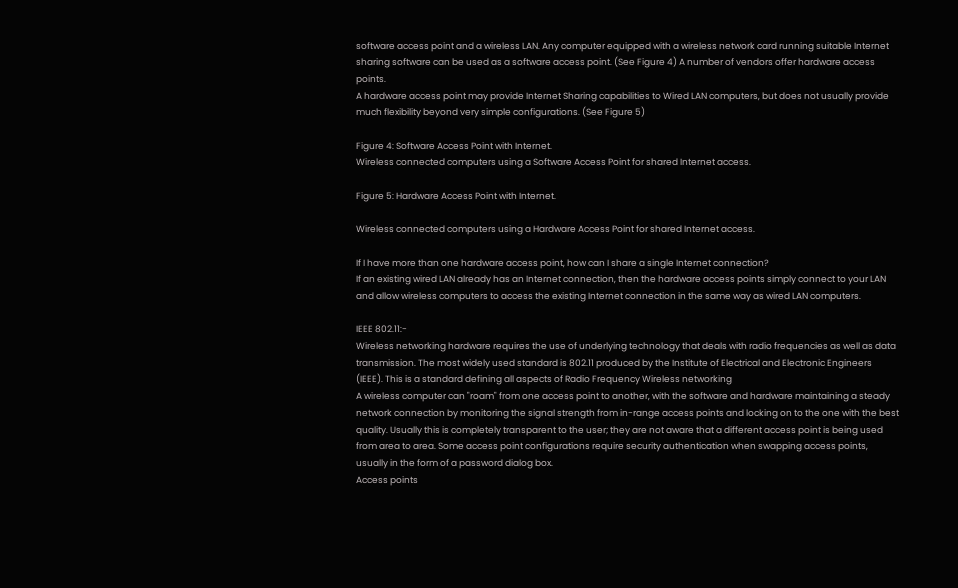software access point and a wireless LAN. Any computer equipped with a wireless network card running suitable Internet sharing software can be used as a software access point. (See Figure 4) A number of vendors offer hardware access points.
A hardware access point may provide Internet Sharing capabilities to Wired LAN computers, but does not usually provide much flexibility beyond very simple configurations. (See Figure 5)

Figure 4: Software Access Point with Internet.
Wireless connected computers using a Software Access Point for shared Internet access.

Figure 5: Hardware Access Point with Internet.

Wireless connected computers using a Hardware Access Point for shared Internet access.

If I have more than one hardware access point, how can I share a single Internet connection?
If an existing wired LAN already has an Internet connection, then the hardware access points simply connect to your LAN and allow wireless computers to access the existing Internet connection in the same way as wired LAN computers.

IEEE 802.11:-
Wireless networking hardware requires the use of underlying technology that deals with radio frequencies as well as data transmission. The most widely used standard is 802.11 produced by the Institute of Electrical and Electronic Engineers (IEEE). This is a standard defining all aspects of Radio Frequency Wireless networking
A wireless computer can "roam" from one access point to another, with the software and hardware maintaining a steady network connection by monitoring the signal strength from in-range access points and locking on to the one with the best quality. Usually this is completely transparent to the user; they are not aware that a different access point is being used from area to area. Some access point configurations require security authentication when swapping access points, usually in the form of a password dialog box.
Access points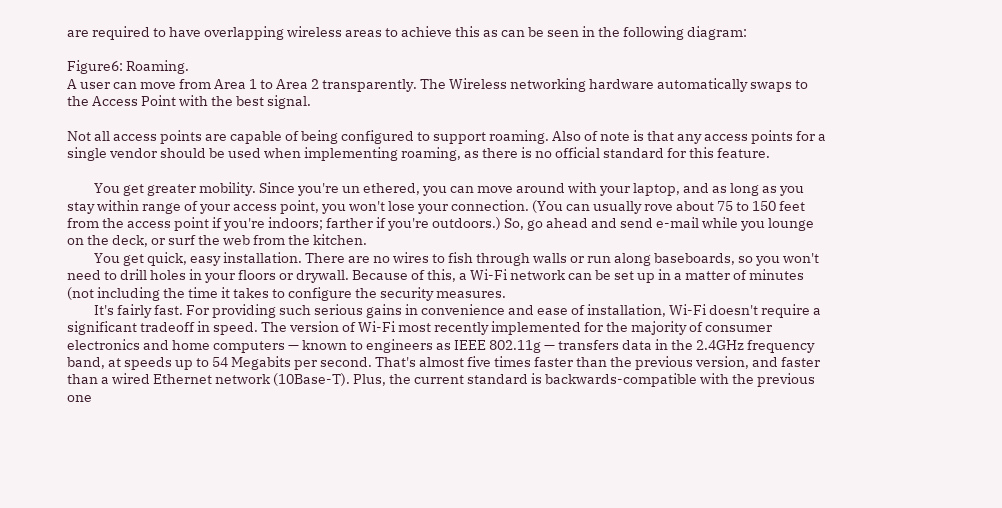are required to have overlapping wireless areas to achieve this as can be seen in the following diagram:

Figure6: Roaming.
A user can move from Area 1 to Area 2 transparently. The Wireless networking hardware automatically swaps to the Access Point with the best signal.

Not all access points are capable of being configured to support roaming. Also of note is that any access points for a single vendor should be used when implementing roaming, as there is no official standard for this feature.

         You get greater mobility. Since you're un ethered, you can move around with your laptop, and as long as you stay within range of your access point, you won't lose your connection. (You can usually rove about 75 to 150 feet from the access point if you're indoors; farther if you're outdoors.) So, go ahead and send e-mail while you lounge on the deck, or surf the web from the kitchen.
         You get quick, easy installation. There are no wires to fish through walls or run along baseboards, so you won't need to drill holes in your floors or drywall. Because of this, a Wi-Fi network can be set up in a matter of minutes (not including the time it takes to configure the security measures.
         It's fairly fast. For providing such serious gains in convenience and ease of installation, Wi-Fi doesn't require a significant tradeoff in speed. The version of Wi-Fi most recently implemented for the majority of consumer electronics and home computers — known to engineers as IEEE 802.11g — transfers data in the 2.4GHz frequency band, at speeds up to 54 Megabits per second. That's almost five times faster than the previous version, and faster than a wired Ethernet network (10Base-T). Plus, the current standard is backwards-compatible with the previous one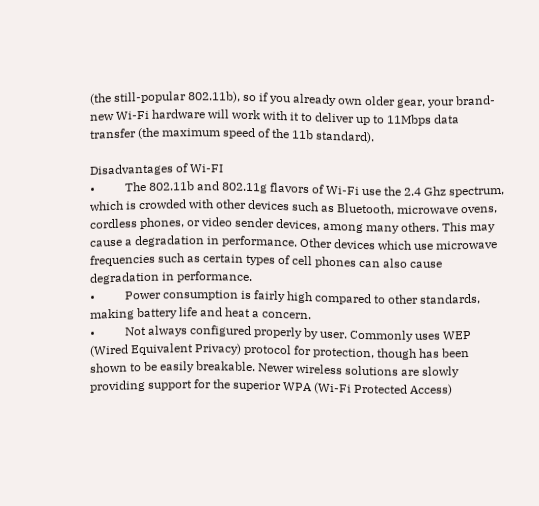(the still-popular 802.11b), so if you already own older gear, your brand-new Wi-Fi hardware will work with it to deliver up to 11Mbps data transfer (the maximum speed of the 11b standard).

Disadvantages of Wi-FI
•          The 802.11b and 802.11g flavors of Wi-Fi use the 2.4 Ghz spectrum, which is crowded with other devices such as Bluetooth, microwave ovens, cordless phones, or video sender devices, among many others. This may cause a degradation in performance. Other devices which use microwave frequencies such as certain types of cell phones can also cause degradation in performance.
•          Power consumption is fairly high compared to other standards, making battery life and heat a concern.
•          Not always configured properly by user. Commonly uses WEP (Wired Equivalent Privacy) protocol for protection, though has been shown to be easily breakable. Newer wireless solutions are slowly providing support for the superior WPA (Wi-Fi Protected Access)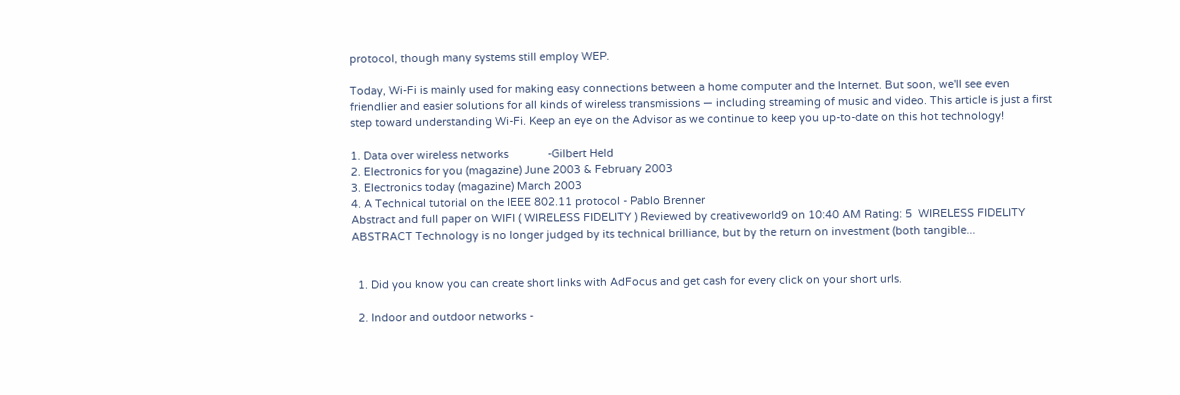protocol, though many systems still employ WEP.

Today, Wi-Fi is mainly used for making easy connections between a home computer and the Internet. But soon, we'll see even friendlier and easier solutions for all kinds of wireless transmissions — including streaming of music and video. This article is just a first step toward understanding Wi-Fi. Keep an eye on the Advisor as we continue to keep you up-to-date on this hot technology!

1. Data over wireless networks             -Gilbert Held
2. Electronics for you (magazine) June 2003 & February 2003
3. Electronics today (magazine) March 2003
4. A Technical tutorial on the IEEE 802.11 protocol - Pablo Brenner
Abstract and full paper on WIFI ( WIRELESS FIDELITY ) Reviewed by creativeworld9 on 10:40 AM Rating: 5  WIRELESS FIDELITY ABSTRACT Technology is no longer judged by its technical brilliance, but by the return on investment (both tangible...


  1. Did you know you can create short links with AdFocus and get cash for every click on your short urls.

  2. Indoor and outdoor networks -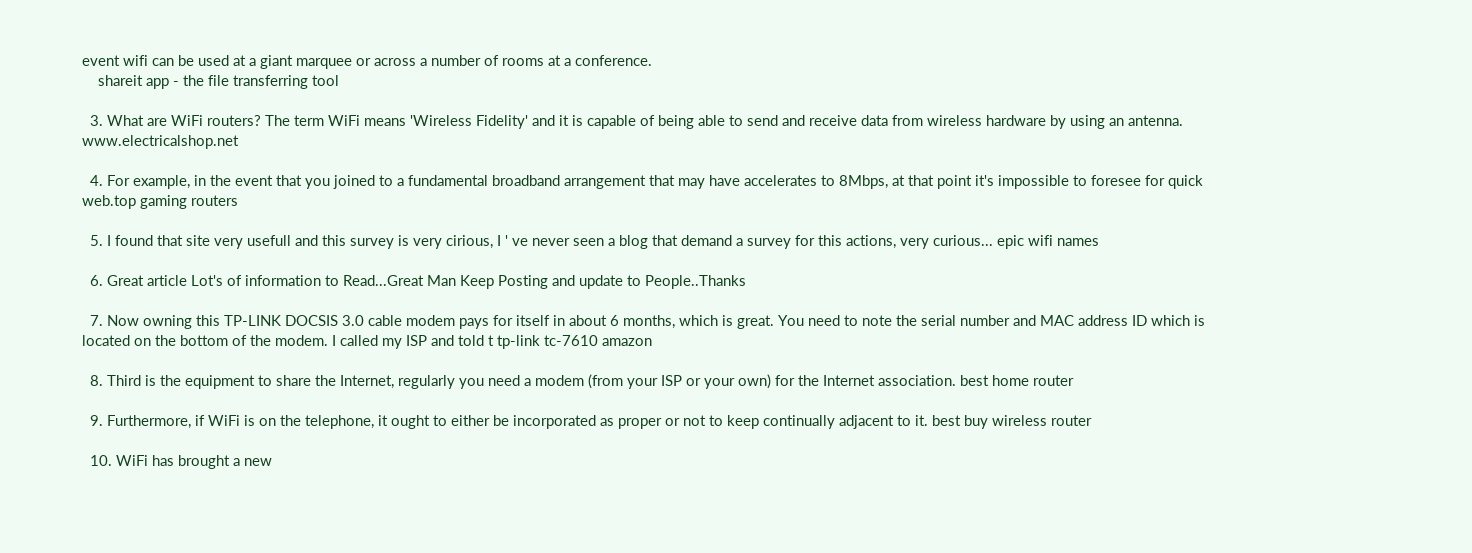event wifi can be used at a giant marquee or across a number of rooms at a conference.
    shareit app - the file transferring tool

  3. What are WiFi routers? The term WiFi means 'Wireless Fidelity' and it is capable of being able to send and receive data from wireless hardware by using an antenna. www.electricalshop.net

  4. For example, in the event that you joined to a fundamental broadband arrangement that may have accelerates to 8Mbps, at that point it's impossible to foresee for quick web.top gaming routers

  5. I found that site very usefull and this survey is very cirious, I ' ve never seen a blog that demand a survey for this actions, very curious... epic wifi names

  6. Great article Lot's of information to Read...Great Man Keep Posting and update to People..Thanks

  7. Now owning this TP-LINK DOCSIS 3.0 cable modem pays for itself in about 6 months, which is great. You need to note the serial number and MAC address ID which is located on the bottom of the modem. I called my ISP and told t tp-link tc-7610 amazon

  8. Third is the equipment to share the Internet, regularly you need a modem (from your ISP or your own) for the Internet association. best home router

  9. Furthermore, if WiFi is on the telephone, it ought to either be incorporated as proper or not to keep continually adjacent to it. best buy wireless router

  10. WiFi has brought a new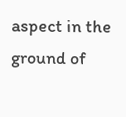aspect in the ground of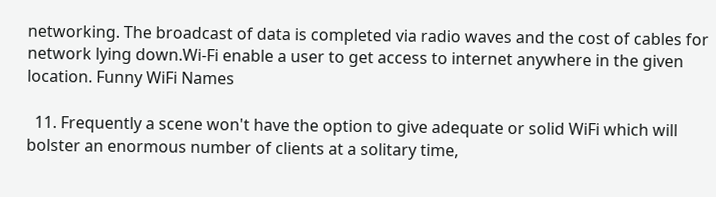networking. The broadcast of data is completed via radio waves and the cost of cables for network lying down.Wi-Fi enable a user to get access to internet anywhere in the given location. Funny WiFi Names

  11. Frequently a scene won't have the option to give adequate or solid WiFi which will bolster an enormous number of clients at a solitary time,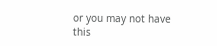or you may not have this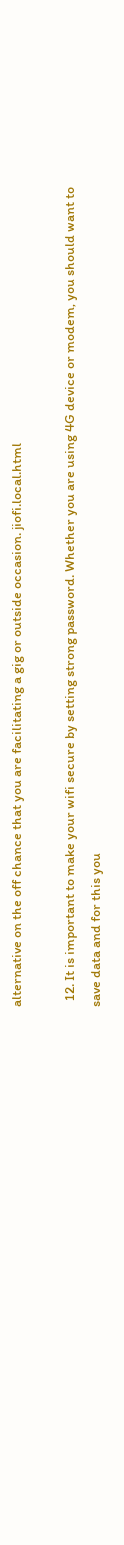alternative on the off chance that you are facilitating a gig or outside occasion. jiofi.local.html

  12. It is important to make your wifi secure by setting strong password. Whether you are using 4G device or modem, you should want to save data and for this you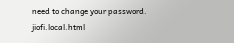need to change your password. jiofi.local.html